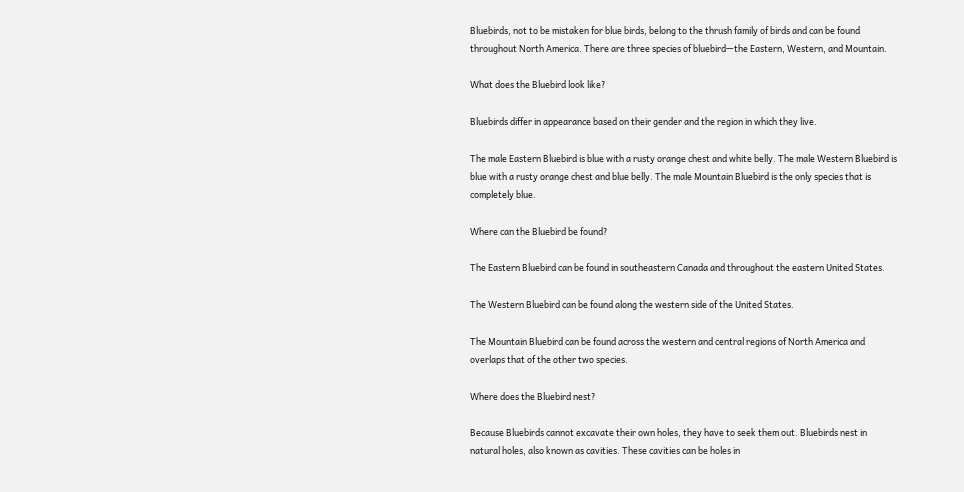Bluebirds, not to be mistaken for blue birds, belong to the thrush family of birds and can be found throughout North America. There are three species of bluebird—the Eastern, Western, and Mountain.

What does the Bluebird look like?

Bluebirds differ in appearance based on their gender and the region in which they live.

The male Eastern Bluebird is blue with a rusty orange chest and white belly. The male Western Bluebird is blue with a rusty orange chest and blue belly. The male Mountain Bluebird is the only species that is completely blue.

Where can the Bluebird be found?

The Eastern Bluebird can be found in southeastern Canada and throughout the eastern United States.

The Western Bluebird can be found along the western side of the United States.

The Mountain Bluebird can be found across the western and central regions of North America and overlaps that of the other two species.

Where does the Bluebird nest?

Because Bluebirds cannot excavate their own holes, they have to seek them out. Bluebirds nest in natural holes, also known as cavities. These cavities can be holes in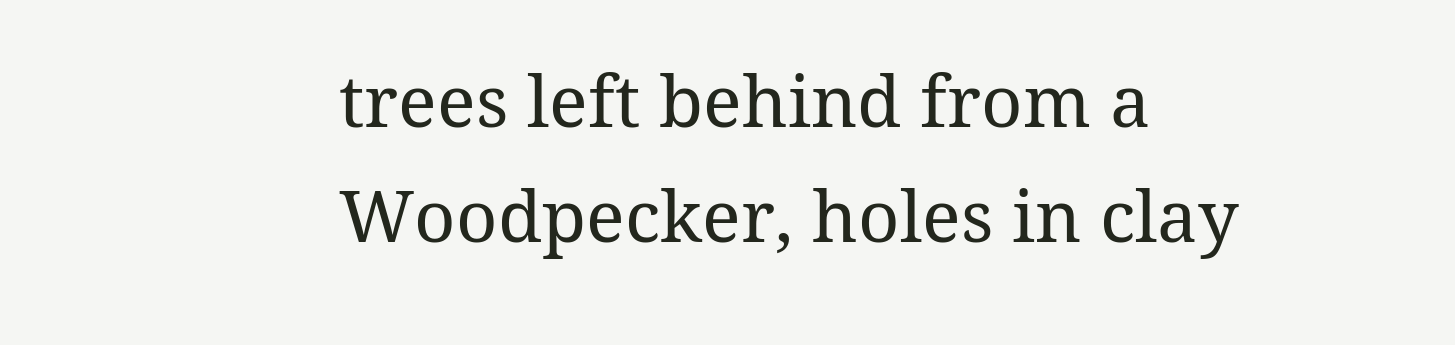trees left behind from a Woodpecker, holes in clay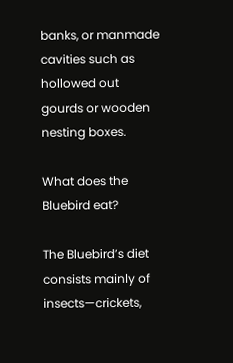banks, or manmade cavities such as hollowed out gourds or wooden nesting boxes.

What does the Bluebird eat?

The Bluebird’s diet consists mainly of insects—crickets,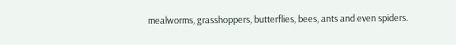mealworms, grasshoppers, butterflies, bees, ants and even spiders.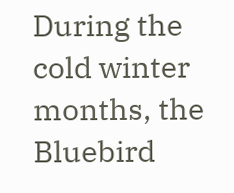During the cold winter months, the Bluebird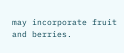may incorporate fruit and berries.